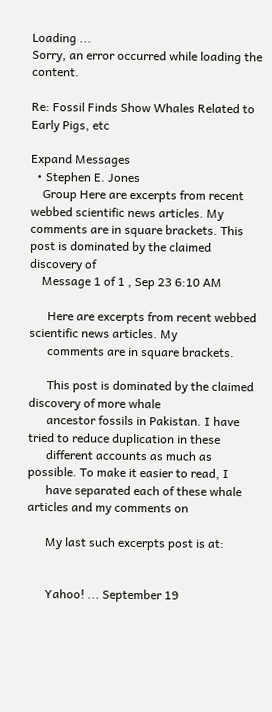Loading ...
Sorry, an error occurred while loading the content.

Re: Fossil Finds Show Whales Related to Early Pigs, etc

Expand Messages
  • Stephen E. Jones
    Group Here are excerpts from recent webbed scientific news articles. My comments are in square brackets. This post is dominated by the claimed discovery of
    Message 1 of 1 , Sep 23 6:10 AM

      Here are excerpts from recent webbed scientific news articles. My
      comments are in square brackets.

      This post is dominated by the claimed discovery of more whale
      ancestor fossils in Pakistan. I have tried to reduce duplication in these
      different accounts as much as possible. To make it easier to read, I
      have separated each of these whale articles and my comments on

      My last such excerpts post is at:


      Yahoo! ... September 19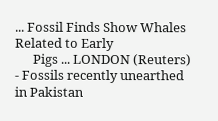... Fossil Finds Show Whales Related to Early
      Pigs ... LONDON (Reuters) - Fossils recently unearthed in Pakistan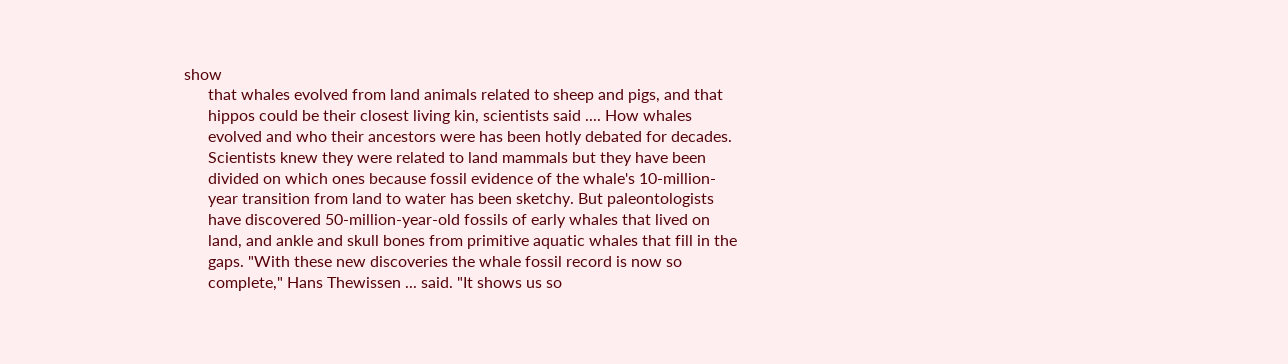show
      that whales evolved from land animals related to sheep and pigs, and that
      hippos could be their closest living kin, scientists said .... How whales
      evolved and who their ancestors were has been hotly debated for decades.
      Scientists knew they were related to land mammals but they have been
      divided on which ones because fossil evidence of the whale's 10-million-
      year transition from land to water has been sketchy. But paleontologists
      have discovered 50-million-year-old fossils of early whales that lived on
      land, and ankle and skull bones from primitive aquatic whales that fill in the
      gaps. "With these new discoveries the whale fossil record is now so
      complete," Hans Thewissen ... said. "It shows us so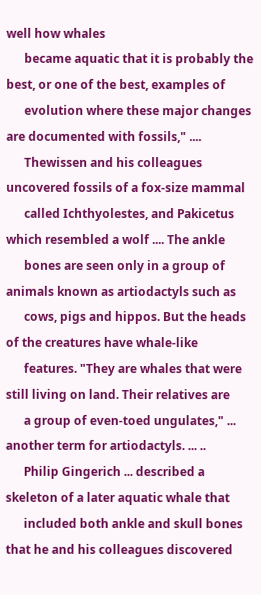well how whales
      became aquatic that it is probably the best, or one of the best, examples of
      evolution where these major changes are documented with fossils," ....
      Thewissen and his colleagues uncovered fossils of a fox-size mammal
      called Ichthyolestes, and Pakicetus which resembled a wolf .... The ankle
      bones are seen only in a group of animals known as artiodactyls such as
      cows, pigs and hippos. But the heads of the creatures have whale-like
      features. "They are whales that were still living on land. Their relatives are
      a group of even-toed ungulates," ... another term for artiodactyls. ... ..
      Philip Gingerich ... described a skeleton of a later aquatic whale that
      included both ankle and skull bones that he and his colleagues discovered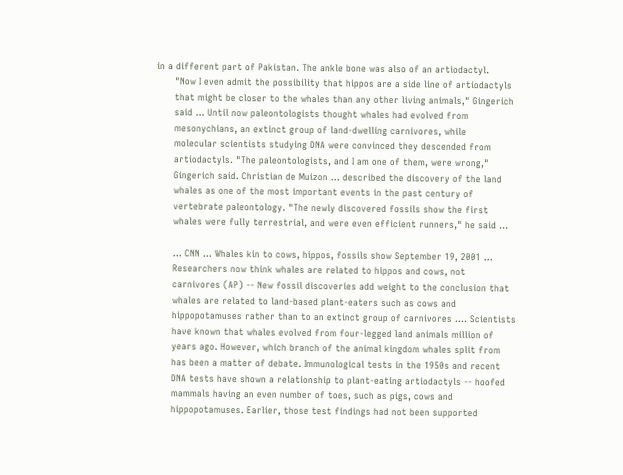in a different part of Pakistan. The ankle bone was also of an artiodactyl.
      "Now I even admit the possibility that hippos are a side line of artiodactyls
      that might be closer to the whales than any other living animals," Gingerich
      said ... Until now paleontologists thought whales had evolved from
      mesonychians, an extinct group of land-dwelling carnivores, while
      molecular scientists studying DNA were convinced they descended from
      artiodactyls. "The paleontologists, and I am one of them, were wrong,"
      Gingerich said. Christian de Muizon ... described the discovery of the land
      whales as one of the most important events in the past century of
      vertebrate paleontology. "The newly discovered fossils show the first
      whales were fully terrestrial, and were even efficient runners," he said ...

      ... CNN ... Whales kin to cows, hippos, fossils show September 19, 2001 ...
      Researchers now think whales are related to hippos and cows, not
      carnivores (AP) -- New fossil discoveries add weight to the conclusion that
      whales are related to land-based plant-eaters such as cows and
      hippopotamuses rather than to an extinct group of carnivores .... Scientists
      have known that whales evolved from four-legged land animals million of
      years ago. However, which branch of the animal kingdom whales split from
      has been a matter of debate. Immunological tests in the 1950s and recent
      DNA tests have shown a relationship to plant-eating artiodactyls -- hoofed
      mammals having an even number of toes, such as pigs, cows and
      hippopotamuses. Earlier, those test findings had not been supported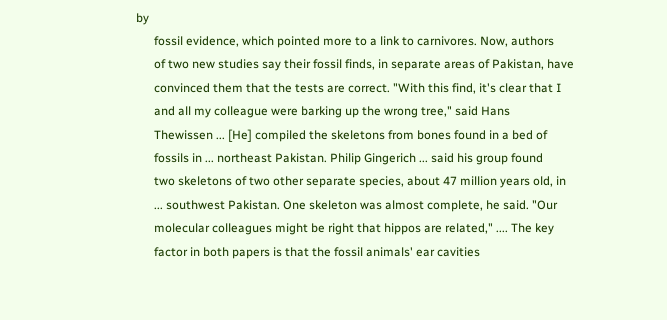by
      fossil evidence, which pointed more to a link to carnivores. Now, authors
      of two new studies say their fossil finds, in separate areas of Pakistan, have
      convinced them that the tests are correct. "With this find, it's clear that I
      and all my colleague were barking up the wrong tree," said Hans
      Thewissen ... [He] compiled the skeletons from bones found in a bed of
      fossils in ... northeast Pakistan. Philip Gingerich ... said his group found
      two skeletons of two other separate species, about 47 million years old, in
      ... southwest Pakistan. One skeleton was almost complete, he said. "Our
      molecular colleagues might be right that hippos are related," .... The key
      factor in both papers is that the fossil animals' ear cavities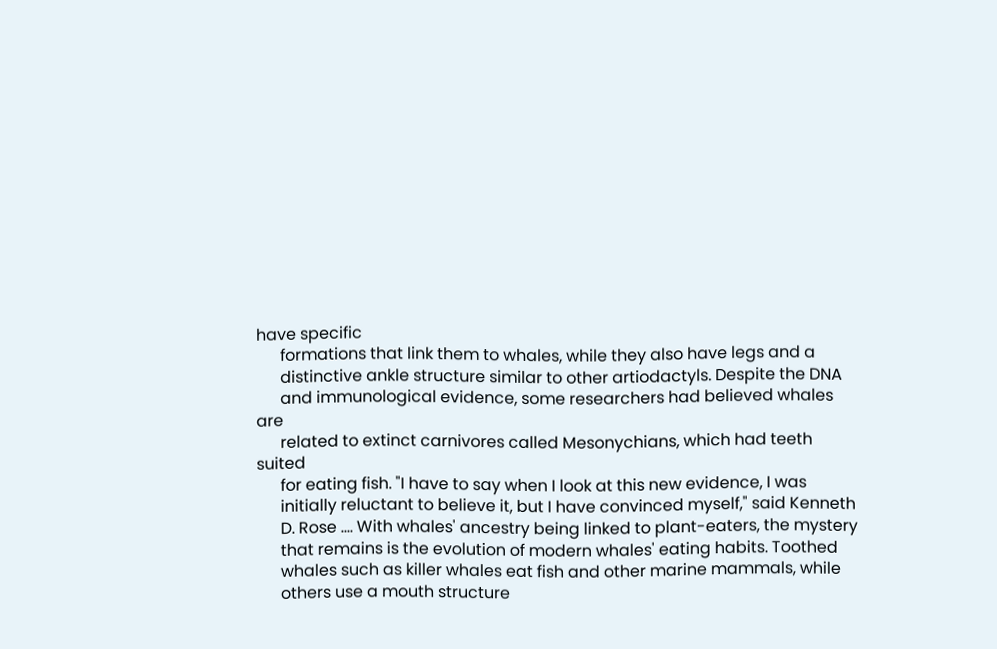have specific
      formations that link them to whales, while they also have legs and a
      distinctive ankle structure similar to other artiodactyls. Despite the DNA
      and immunological evidence, some researchers had believed whales are
      related to extinct carnivores called Mesonychians, which had teeth suited
      for eating fish. "I have to say when I look at this new evidence, I was
      initially reluctant to believe it, but I have convinced myself," said Kenneth
      D. Rose .... With whales' ancestry being linked to plant-eaters, the mystery
      that remains is the evolution of modern whales' eating habits. Toothed
      whales such as killer whales eat fish and other marine mammals, while
      others use a mouth structure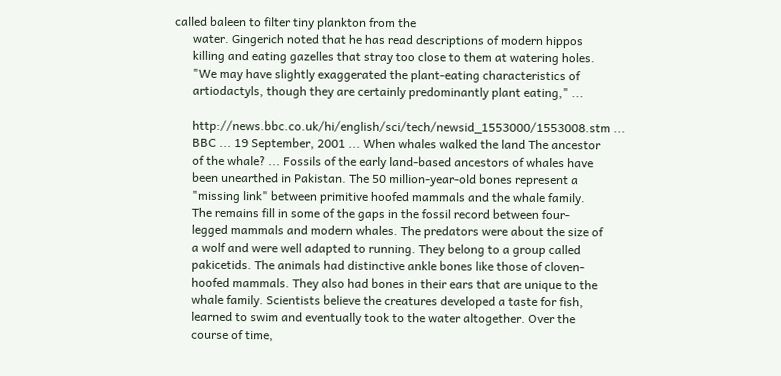called baleen to filter tiny plankton from the
      water. Gingerich noted that he has read descriptions of modern hippos
      killing and eating gazelles that stray too close to them at watering holes.
      "We may have slightly exaggerated the plant-eating characteristics of
      artiodactyls, though they are certainly predominantly plant eating," ...

      http://news.bbc.co.uk/hi/english/sci/tech/newsid_1553000/1553008.stm ...
      BBC ... 19 September, 2001 ... When whales walked the land The ancestor
      of the whale? ... Fossils of the early land-based ancestors of whales have
      been unearthed in Pakistan. The 50 million-year-old bones represent a
      "missing link" between primitive hoofed mammals and the whale family.
      The remains fill in some of the gaps in the fossil record between four-
      legged mammals and modern whales. The predators were about the size of
      a wolf and were well adapted to running. They belong to a group called
      pakicetids. The animals had distinctive ankle bones like those of cloven-
      hoofed mammals. They also had bones in their ears that are unique to the
      whale family. Scientists believe the creatures developed a taste for fish,
      learned to swim and eventually took to the water altogether. Over the
      course of time,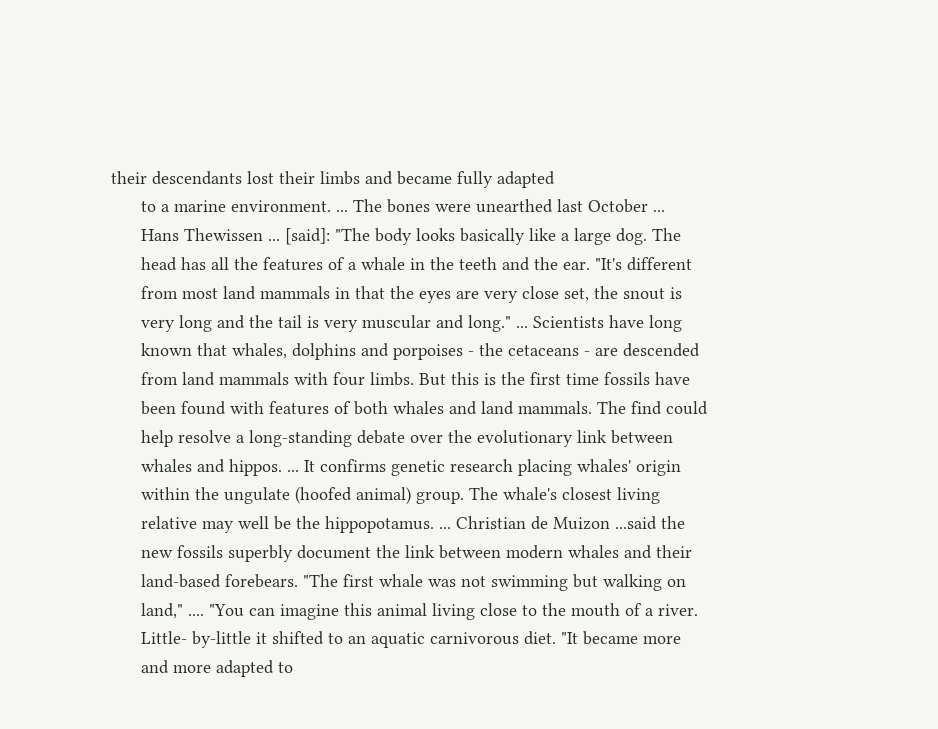their descendants lost their limbs and became fully adapted
      to a marine environment. ... The bones were unearthed last October ...
      Hans Thewissen ... [said]: "The body looks basically like a large dog. The
      head has all the features of a whale in the teeth and the ear. "It's different
      from most land mammals in that the eyes are very close set, the snout is
      very long and the tail is very muscular and long." ... Scientists have long
      known that whales, dolphins and porpoises - the cetaceans - are descended
      from land mammals with four limbs. But this is the first time fossils have
      been found with features of both whales and land mammals. The find could
      help resolve a long-standing debate over the evolutionary link between
      whales and hippos. ... It confirms genetic research placing whales' origin
      within the ungulate (hoofed animal) group. The whale's closest living
      relative may well be the hippopotamus. ... Christian de Muizon ...said the
      new fossils superbly document the link between modern whales and their
      land-based forebears. "The first whale was not swimming but walking on
      land," .... "You can imagine this animal living close to the mouth of a river.
      Little- by-little it shifted to an aquatic carnivorous diet. "It became more
      and more adapted to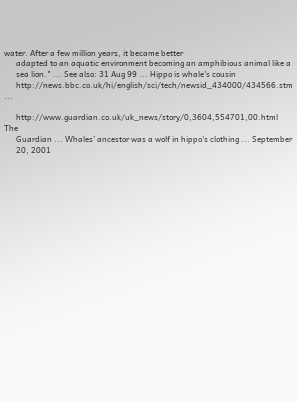water. After a few million years, it became better
      adapted to an aquatic environment becoming an amphibious animal like a
      sea lion." ... See also: 31 Aug 99 ... Hippo is whale's cousin
      http://news.bbc.co.uk/hi/english/sci/tech/newsid_434000/434566.stm ...

      http://www.guardian.co.uk/uk_news/story/0,3604,554701,00.html The
      Guardian ... Whales' ancestor was a wolf in hippo's clothing ... September
      20, 2001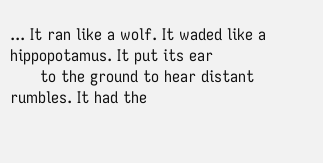... It ran like a wolf. It waded like a hippopotamus. It put its ear
      to the ground to hear distant rumbles. It had the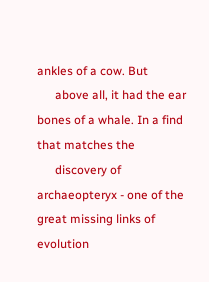ankles of a cow. But
      above all, it had the ear bones of a whale. In a find that matches the
      discovery of archaeopteryx - one of the great missing links of evolution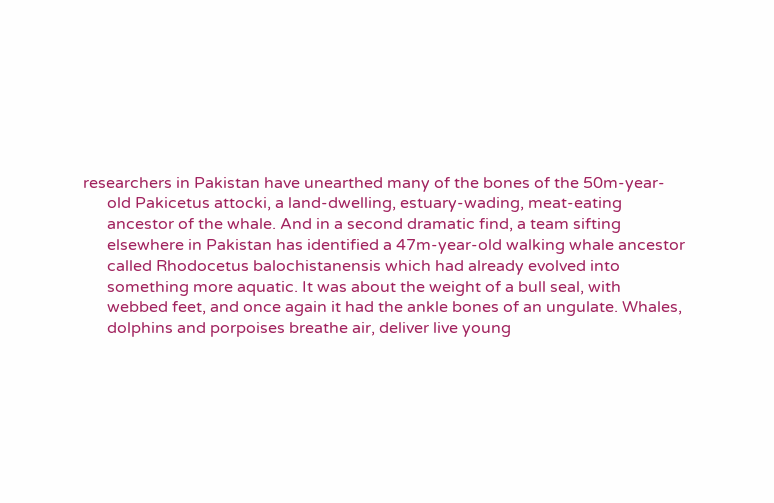researchers in Pakistan have unearthed many of the bones of the 50m-year-
      old Pakicetus attocki, a land-dwelling, estuary-wading, meat-eating
      ancestor of the whale. And in a second dramatic find, a team sifting
      elsewhere in Pakistan has identified a 47m-year-old walking whale ancestor
      called Rhodocetus balochistanensis which had already evolved into
      something more aquatic. It was about the weight of a bull seal, with
      webbed feet, and once again it had the ankle bones of an ungulate. Whales,
      dolphins and porpoises breathe air, deliver live young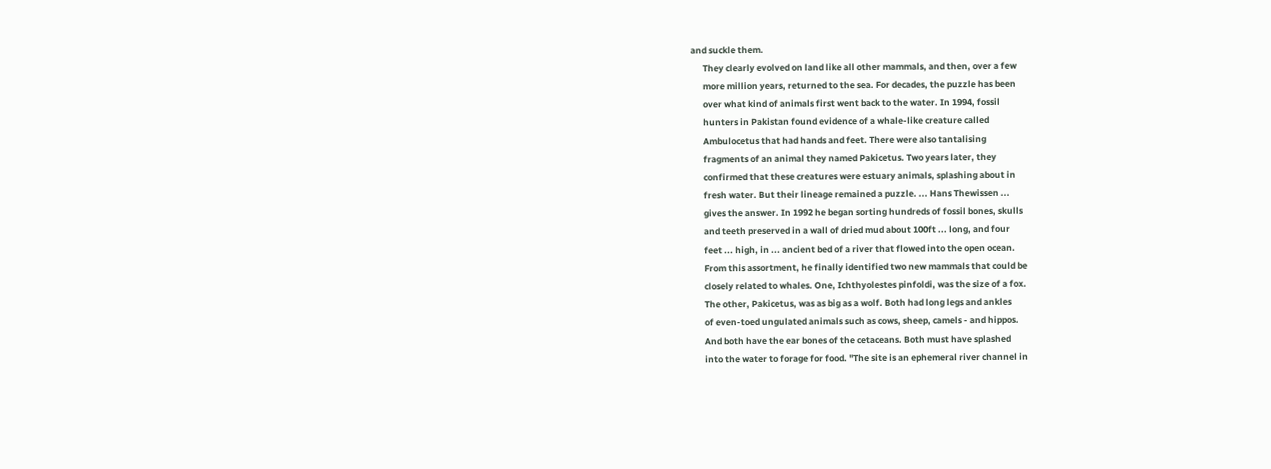and suckle them.
      They clearly evolved on land like all other mammals, and then, over a few
      more million years, returned to the sea. For decades, the puzzle has been
      over what kind of animals first went back to the water. In 1994, fossil
      hunters in Pakistan found evidence of a whale-like creature called
      Ambulocetus that had hands and feet. There were also tantalising
      fragments of an animal they named Pakicetus. Two years later, they
      confirmed that these creatures were estuary animals, splashing about in
      fresh water. But their lineage remained a puzzle. ... Hans Thewissen ...
      gives the answer. In 1992 he began sorting hundreds of fossil bones, skulls
      and teeth preserved in a wall of dried mud about 100ft ... long, and four
      feet ... high, in ... ancient bed of a river that flowed into the open ocean.
      From this assortment, he finally identified two new mammals that could be
      closely related to whales. One, Ichthyolestes pinfoldi, was the size of a fox.
      The other, Pakicetus, was as big as a wolf. Both had long legs and ankles
      of even-toed ungulated animals such as cows, sheep, camels - and hippos.
      And both have the ear bones of the cetaceans. Both must have splashed
      into the water to forage for food. "The site is an ephemeral river channel in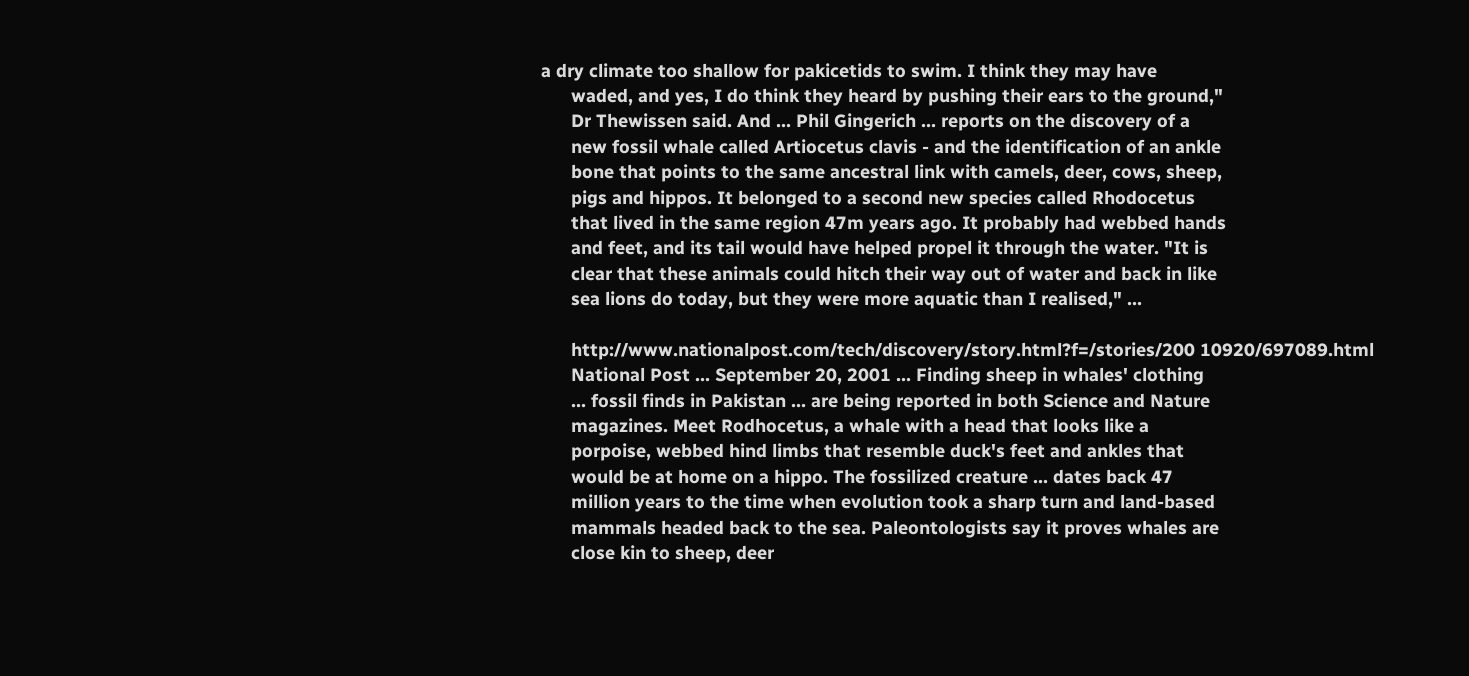a dry climate too shallow for pakicetids to swim. I think they may have
      waded, and yes, I do think they heard by pushing their ears to the ground,"
      Dr Thewissen said. And ... Phil Gingerich ... reports on the discovery of a
      new fossil whale called Artiocetus clavis - and the identification of an ankle
      bone that points to the same ancestral link with camels, deer, cows, sheep,
      pigs and hippos. It belonged to a second new species called Rhodocetus
      that lived in the same region 47m years ago. It probably had webbed hands
      and feet, and its tail would have helped propel it through the water. "It is
      clear that these animals could hitch their way out of water and back in like
      sea lions do today, but they were more aquatic than I realised," ...

      http://www.nationalpost.com/tech/discovery/story.html?f=/stories/200 10920/697089.html
      National Post ... September 20, 2001 ... Finding sheep in whales' clothing
      ... fossil finds in Pakistan ... are being reported in both Science and Nature
      magazines. Meet Rodhocetus, a whale with a head that looks like a
      porpoise, webbed hind limbs that resemble duck's feet and ankles that
      would be at home on a hippo. The fossilized creature ... dates back 47
      million years to the time when evolution took a sharp turn and land-based
      mammals headed back to the sea. Paleontologists say it proves whales are
      close kin to sheep, deer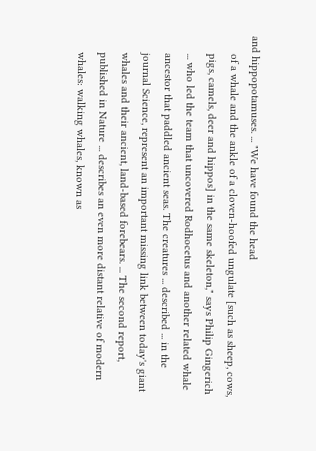and hippopotamuses. ... "We have found the head
      of a whale and the ankle of a cloven-hoofed ungulate [such as sheep, cows,
      pigs, camels, deer and hippos] in the same skeleton," says Philip Gingerich
      ... who led the team that uncovered Rodhocetus and another related whale
      ancestor that paddled ancient seas. The creatures ... described ... in the
      journal Science, represent an important missing link between today's giant
      whales and their ancient, land-based forebears. ... The second report,
      published in Nature ... describes an even more distant relative of modern
      whales: walking whales, known as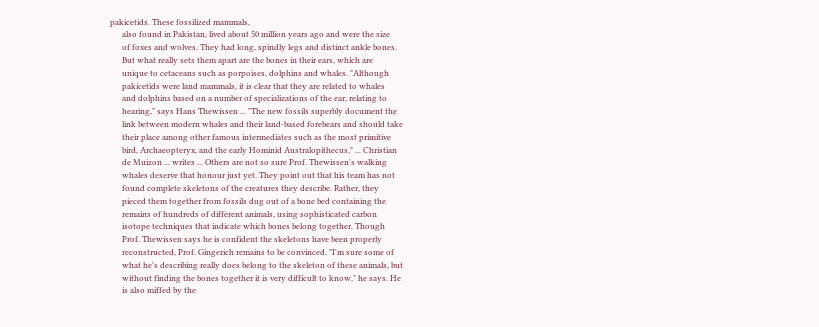pakicetids. These fossilized mammals,
      also found in Pakistan, lived about 50 million years ago and were the size
      of foxes and wolves. They had long, spindly legs and distinct ankle bones.
      But what really sets them apart are the bones in their ears, which are
      unique to cetaceans such as porpoises, dolphins and whales. "Although
      pakicetids were land mammals, it is clear that they are related to whales
      and dolphins based on a number of specializations of the ear, relating to
      hearing," says Hans Thewissen ... "The new fossils superbly document the
      link between modern whales and their land-based forebears and should take
      their place among other famous intermediates such as the most primitive
      bird, Archaeopteryx, and the early Hominid Australopithecus," ... Christian
      de Muizon ... writes ... Others are not so sure Prof. Thewissen's walking
      whales deserve that honour just yet. They point out that his team has not
      found complete skeletons of the creatures they describe. Rather, they
      pieced them together from fossils dug out of a bone bed containing the
      remains of hundreds of different animals, using sophisticated carbon
      isotope techniques that indicate which bones belong together. Though
      Prof. Thewissen says he is confident the skeletons have been properly
      reconstructed, Prof. Gingerich remains to be convinced. "I'm sure some of
      what he's describing really does belong to the skeleton of these animals, but
      without finding the bones together it is very difficult to know," he says. He
      is also miffed by the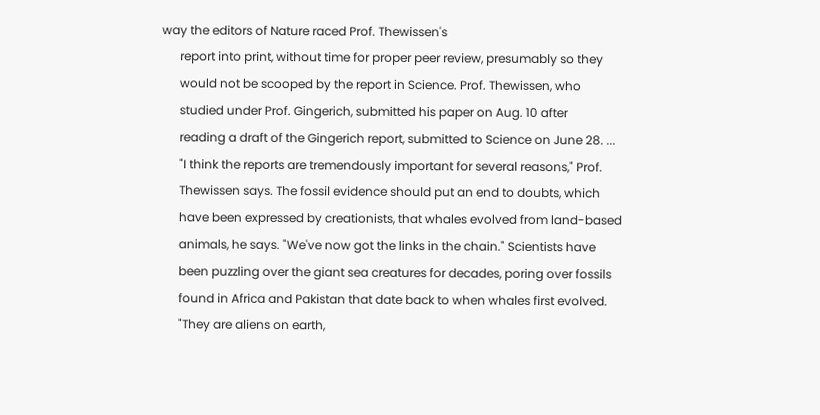way the editors of Nature raced Prof. Thewissen's
      report into print, without time for proper peer review, presumably so they
      would not be scooped by the report in Science. Prof. Thewissen, who
      studied under Prof. Gingerich, submitted his paper on Aug. 10 after
      reading a draft of the Gingerich report, submitted to Science on June 28. ...
      "I think the reports are tremendously important for several reasons," Prof.
      Thewissen says. The fossil evidence should put an end to doubts, which
      have been expressed by creationists, that whales evolved from land-based
      animals, he says. "We've now got the links in the chain." Scientists have
      been puzzling over the giant sea creatures for decades, poring over fossils
      found in Africa and Pakistan that date back to when whales first evolved.
      "They are aliens on earth,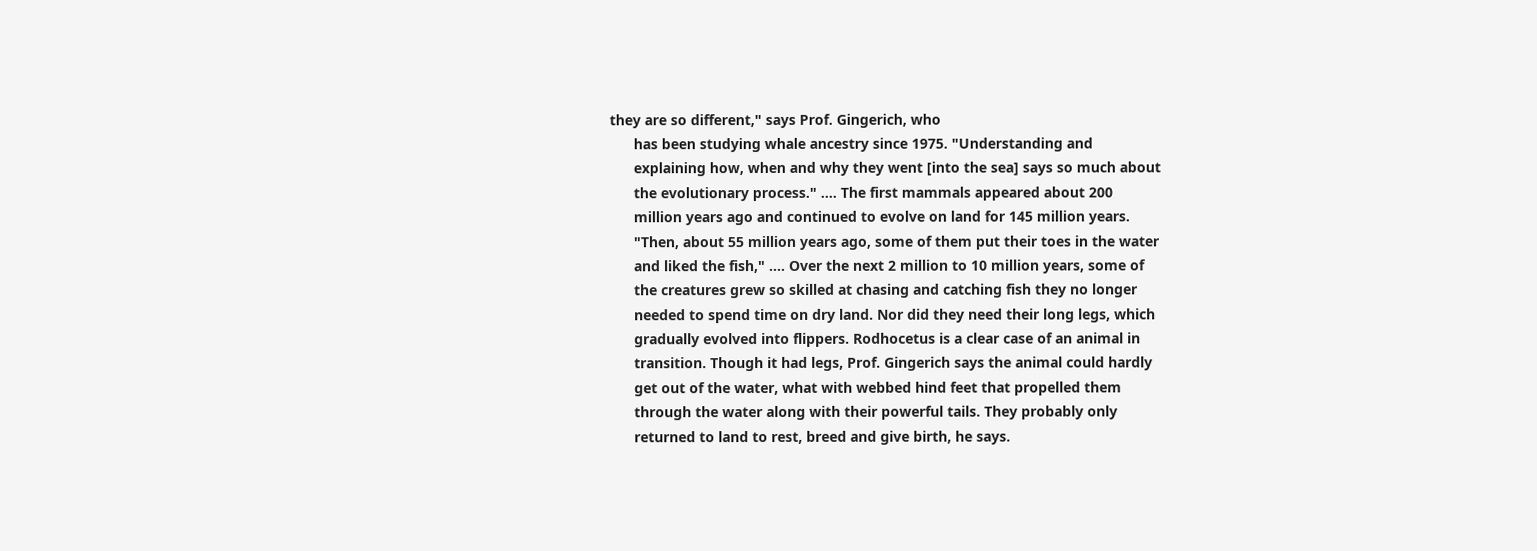they are so different," says Prof. Gingerich, who
      has been studying whale ancestry since 1975. "Understanding and
      explaining how, when and why they went [into the sea] says so much about
      the evolutionary process." .... The first mammals appeared about 200
      million years ago and continued to evolve on land for 145 million years.
      "Then, about 55 million years ago, some of them put their toes in the water
      and liked the fish," .... Over the next 2 million to 10 million years, some of
      the creatures grew so skilled at chasing and catching fish they no longer
      needed to spend time on dry land. Nor did they need their long legs, which
      gradually evolved into flippers. Rodhocetus is a clear case of an animal in
      transition. Though it had legs, Prof. Gingerich says the animal could hardly
      get out of the water, what with webbed hind feet that propelled them
      through the water along with their powerful tails. They probably only
      returned to land to rest, breed and give birth, he says.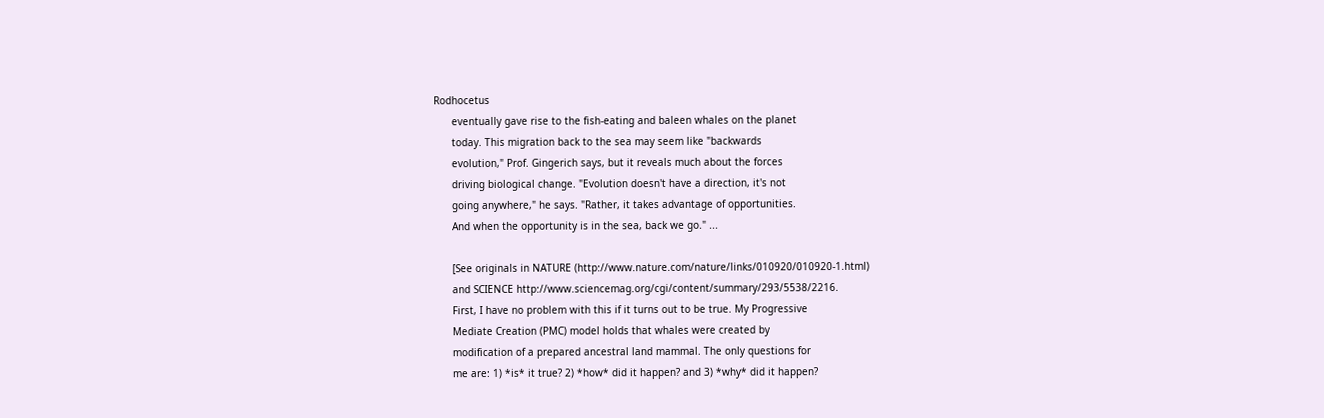Rodhocetus
      eventually gave rise to the fish-eating and baleen whales on the planet
      today. This migration back to the sea may seem like "backwards
      evolution," Prof. Gingerich says, but it reveals much about the forces
      driving biological change. "Evolution doesn't have a direction, it's not
      going anywhere," he says. "Rather, it takes advantage of opportunities.
      And when the opportunity is in the sea, back we go." ...

      [See originals in NATURE (http://www.nature.com/nature/links/010920/010920-1.html)
      and SCIENCE http://www.sciencemag.org/cgi/content/summary/293/5538/2216.
      First, I have no problem with this if it turns out to be true. My Progressive
      Mediate Creation (PMC) model holds that whales were created by
      modification of a prepared ancestral land mammal. The only questions for
      me are: 1) *is* it true? 2) *how* did it happen? and 3) *why* did it happen?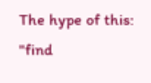The hype of this: "find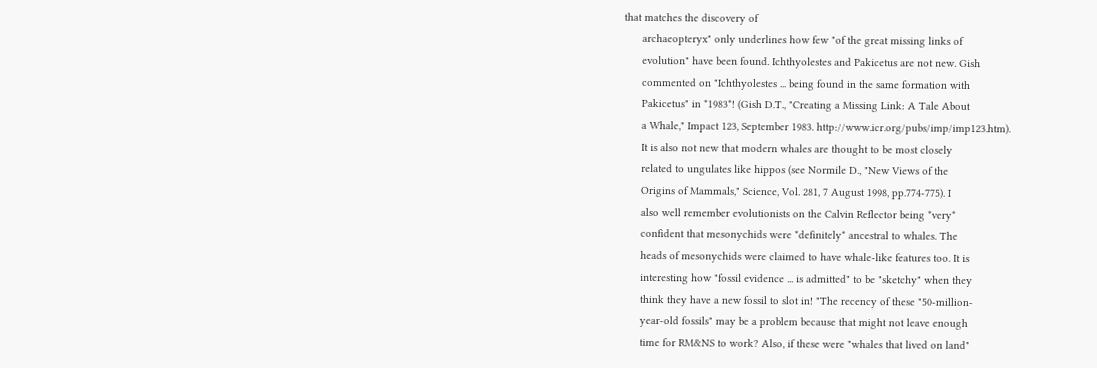that matches the discovery of
      archaeopteryx" only underlines how few "of the great missing links of
      evolution" have been found. Ichthyolestes and Pakicetus are not new. Gish
      commented on "Ichthyolestes ... being found in the same formation with
      Pakicetus" in *1983*! (Gish D.T., "Creating a Missing Link: A Tale About
      a Whale," Impact 123, September 1983. http://www.icr.org/pubs/imp/imp123.htm).
      It is also not new that modern whales are thought to be most closely
      related to ungulates like hippos (see Normile D., "New Views of the
      Origins of Mammals," Science, Vol. 281, 7 August 1998, pp.774-775). I
      also well remember evolutionists on the Calvin Reflector being *very*
      confident that mesonychids were *definitely* ancestral to whales. The
      heads of mesonychids were claimed to have whale-like features too. It is
      interesting how "fossil evidence ... is admitted" to be "sketchy" when they
      think they have a new fossil to slot in! "The recency of these "50-million-
      year-old fossils" may be a problem because that might not leave enough
      time for RM&NS to work? Also, if these were "whales that lived on land"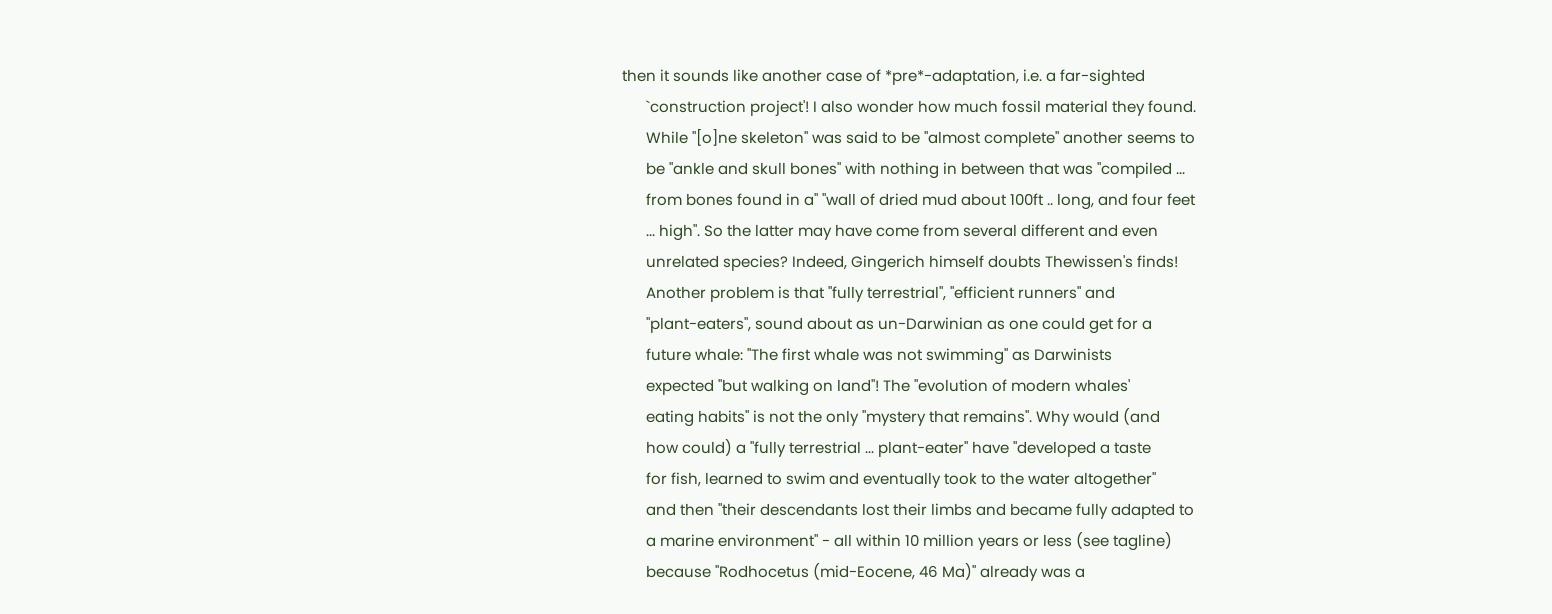then it sounds like another case of *pre*-adaptation, i.e. a far-sighted
      `construction project'! I also wonder how much fossil material they found.
      While "[o]ne skeleton" was said to be "almost complete" another seems to
      be "ankle and skull bones" with nothing in between that was "compiled ...
      from bones found in a" "wall of dried mud about 100ft .. long, and four feet
      ... high". So the latter may have come from several different and even
      unrelated species? Indeed, Gingerich himself doubts Thewissen's finds!
      Another problem is that "fully terrestrial", "efficient runners" and
      "plant-eaters", sound about as un-Darwinian as one could get for a
      future whale: "The first whale was not swimming" as Darwinists
      expected "but walking on land"! The "evolution of modern whales'
      eating habits" is not the only "mystery that remains". Why would (and
      how could) a "fully terrestrial ... plant-eater" have "developed a taste
      for fish, learned to swim and eventually took to the water altogether"
      and then "their descendants lost their limbs and became fully adapted to
      a marine environment" - all within 10 million years or less (see tagline)
      because "Rodhocetus (mid-Eocene, 46 Ma)" already was a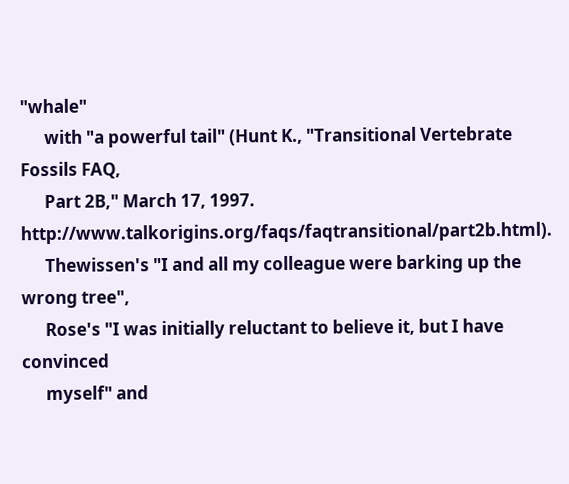"whale"
      with "a powerful tail" (Hunt K., "Transitional Vertebrate Fossils FAQ,
      Part 2B," March 17, 1997. http://www.talkorigins.org/faqs/faqtransitional/part2b.html).
      Thewissen's "I and all my colleague were barking up the wrong tree",
      Rose's "I was initially reluctant to believe it, but I have convinced
      myself" and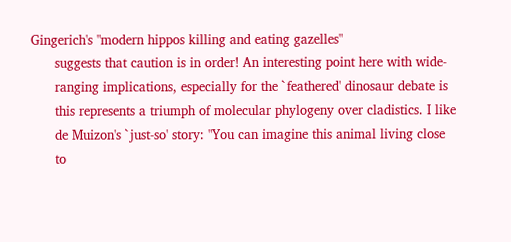Gingerich's "modern hippos killing and eating gazelles"
      suggests that caution is in order! An interesting point here with wide-
      ranging implications, especially for the `feathered' dinosaur debate is
      this represents a triumph of molecular phylogeny over cladistics. I like
      de Muizon's `just-so' story: "You can imagine this animal living close
      to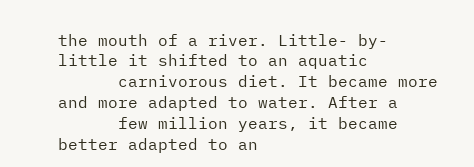the mouth of a river. Little- by-little it shifted to an aquatic
      carnivorous diet. It became more and more adapted to water. After a
      few million years, it became better adapted to an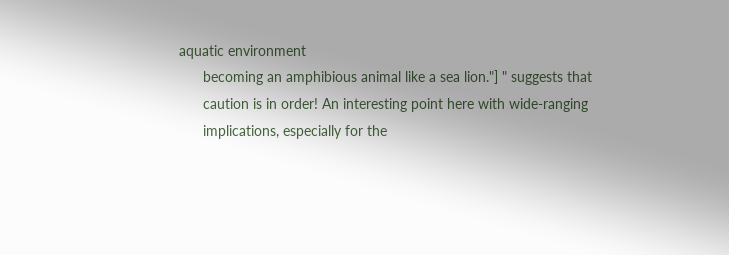aquatic environment
      becoming an amphibious animal like a sea lion."] " suggests that
      caution is in order! An interesting point here with wide-ranging
      implications, especially for the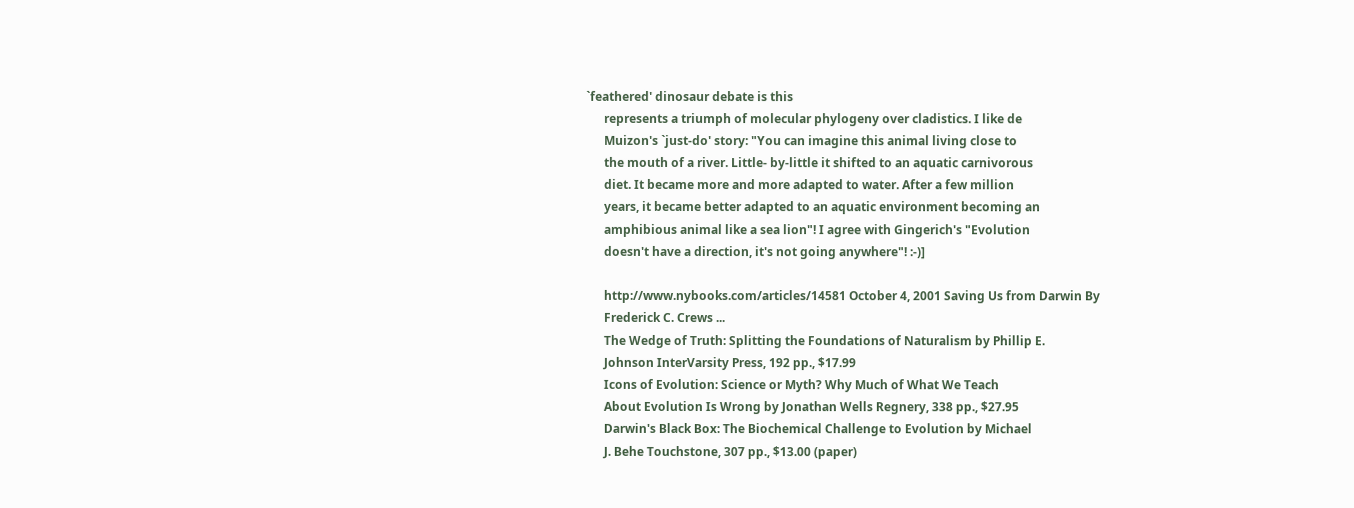`feathered' dinosaur debate is this
      represents a triumph of molecular phylogeny over cladistics. I like de
      Muizon's `just-do' story: "You can imagine this animal living close to
      the mouth of a river. Little- by-little it shifted to an aquatic carnivorous
      diet. It became more and more adapted to water. After a few million
      years, it became better adapted to an aquatic environment becoming an
      amphibious animal like a sea lion"! I agree with Gingerich's "Evolution
      doesn't have a direction, it's not going anywhere"! :-)]

      http://www.nybooks.com/articles/14581 October 4, 2001 Saving Us from Darwin By
      Frederick C. Crews ...
      The Wedge of Truth: Splitting the Foundations of Naturalism by Phillip E.
      Johnson InterVarsity Press, 192 pp., $17.99
      Icons of Evolution: Science or Myth? Why Much of What We Teach
      About Evolution Is Wrong by Jonathan Wells Regnery, 338 pp., $27.95
      Darwin's Black Box: The Biochemical Challenge to Evolution by Michael
      J. Behe Touchstone, 307 pp., $13.00 (paper)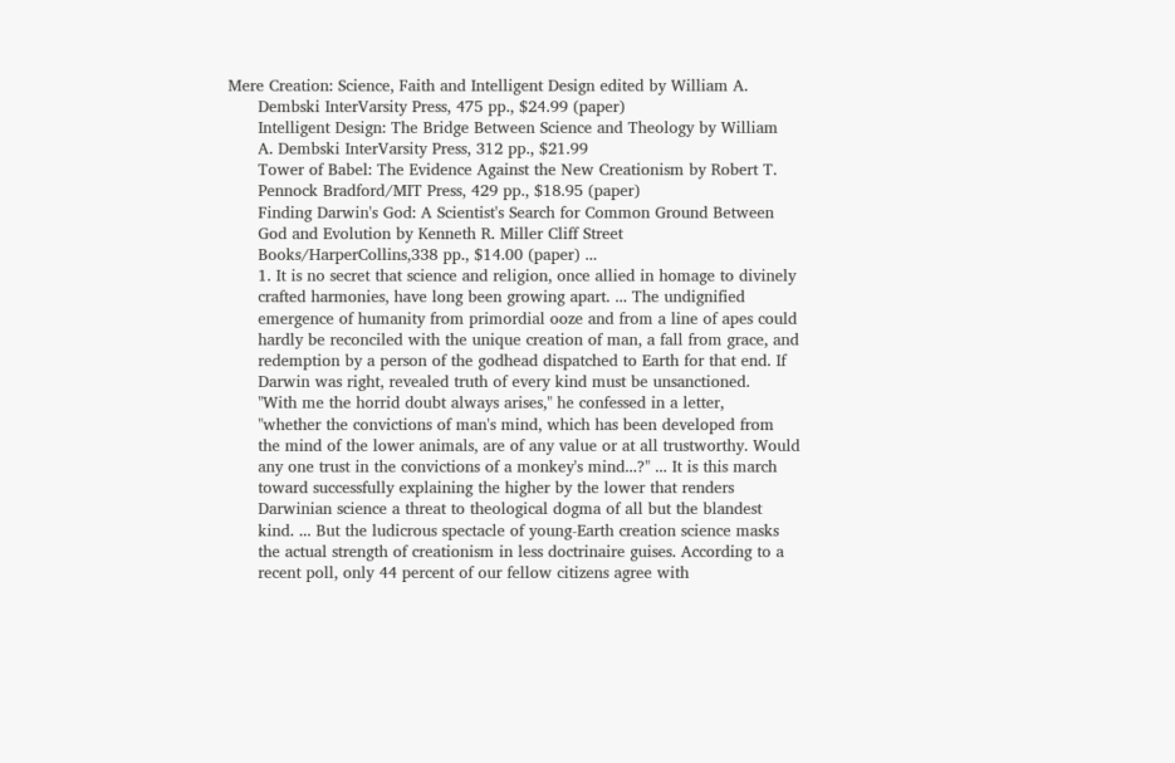Mere Creation: Science, Faith and Intelligent Design edited by William A.
      Dembski InterVarsity Press, 475 pp., $24.99 (paper)
      Intelligent Design: The Bridge Between Science and Theology by William
      A. Dembski InterVarsity Press, 312 pp., $21.99
      Tower of Babel: The Evidence Against the New Creationism by Robert T.
      Pennock Bradford/MIT Press, 429 pp., $18.95 (paper)
      Finding Darwin's God: A Scientist's Search for Common Ground Between
      God and Evolution by Kenneth R. Miller Cliff Street
      Books/HarperCollins,338 pp., $14.00 (paper) ...
      1. It is no secret that science and religion, once allied in homage to divinely
      crafted harmonies, have long been growing apart. ... The undignified
      emergence of humanity from primordial ooze and from a line of apes could
      hardly be reconciled with the unique creation of man, a fall from grace, and
      redemption by a person of the godhead dispatched to Earth for that end. If
      Darwin was right, revealed truth of every kind must be unsanctioned.
      "With me the horrid doubt always arises," he confessed in a letter,
      "whether the convictions of man's mind, which has been developed from
      the mind of the lower animals, are of any value or at all trustworthy. Would
      any one trust in the convictions of a monkey's mind...?" ... It is this march
      toward successfully explaining the higher by the lower that renders
      Darwinian science a threat to theological dogma of all but the blandest
      kind. ... But the ludicrous spectacle of young-Earth creation science masks
      the actual strength of creationism in less doctrinaire guises. According to a
      recent poll, only 44 percent of our fellow citizens agree with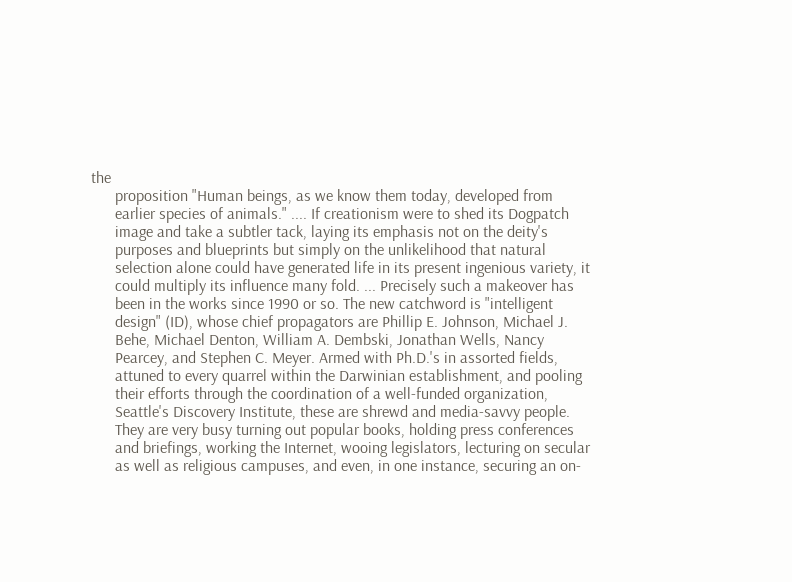the
      proposition "Human beings, as we know them today, developed from
      earlier species of animals." .... If creationism were to shed its Dogpatch
      image and take a subtler tack, laying its emphasis not on the deity's
      purposes and blueprints but simply on the unlikelihood that natural
      selection alone could have generated life in its present ingenious variety, it
      could multiply its influence many fold. ... Precisely such a makeover has
      been in the works since 1990 or so. The new catchword is "intelligent
      design" (ID), whose chief propagators are Phillip E. Johnson, Michael J.
      Behe, Michael Denton, William A. Dembski, Jonathan Wells, Nancy
      Pearcey, and Stephen C. Meyer. Armed with Ph.D.'s in assorted fields,
      attuned to every quarrel within the Darwinian establishment, and pooling
      their efforts through the coordination of a well-funded organization,
      Seattle's Discovery Institute, these are shrewd and media-savvy people.
      They are very busy turning out popular books, holding press conferences
      and briefings, working the Internet, wooing legislators, lecturing on secular
      as well as religious campuses, and even, in one instance, securing an on-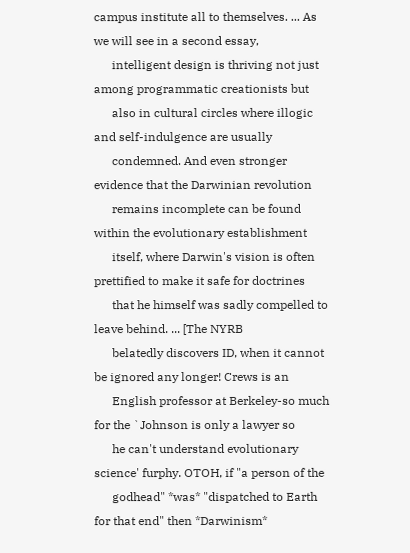campus institute all to themselves. ... As we will see in a second essay,
      intelligent design is thriving not just among programmatic creationists but
      also in cultural circles where illogic and self-indulgence are usually
      condemned. And even stronger evidence that the Darwinian revolution
      remains incomplete can be found within the evolutionary establishment
      itself, where Darwin's vision is often prettified to make it safe for doctrines
      that he himself was sadly compelled to leave behind. ... [The NYRB
      belatedly discovers ID, when it cannot be ignored any longer! Crews is an
      English professor at Berkeley-so much for the `Johnson is only a lawyer so
      he can't understand evolutionary science' furphy. OTOH, if "a person of the
      godhead" *was* "dispatched to Earth for that end" then *Darwinism*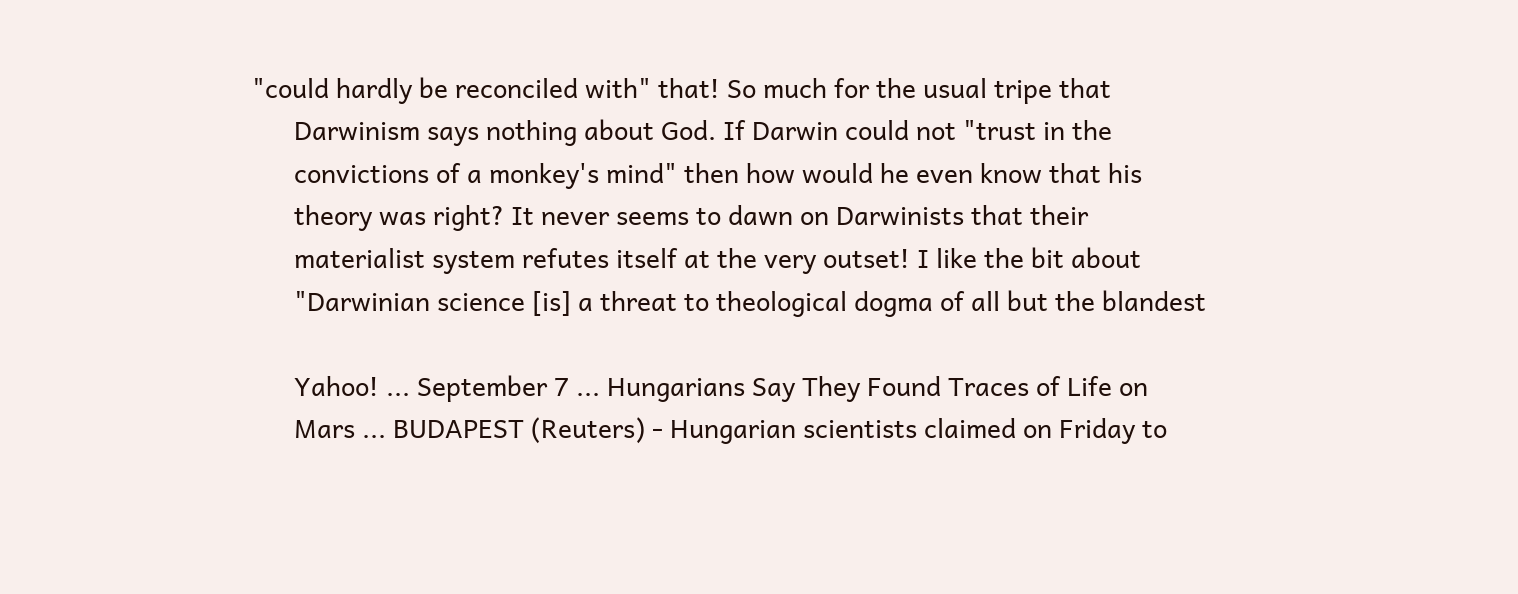"could hardly be reconciled with" that! So much for the usual tripe that
      Darwinism says nothing about God. If Darwin could not "trust in the
      convictions of a monkey's mind" then how would he even know that his
      theory was right? It never seems to dawn on Darwinists that their
      materialist system refutes itself at the very outset! I like the bit about
      "Darwinian science [is] a threat to theological dogma of all but the blandest

      Yahoo! ... September 7 ... Hungarians Say They Found Traces of Life on
      Mars ... BUDAPEST (Reuters) - Hungarian scientists claimed on Friday to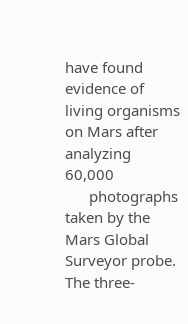have found evidence of living organisms on Mars after analyzing 60,000
      photographs taken by the Mars Global Surveyor probe. The three-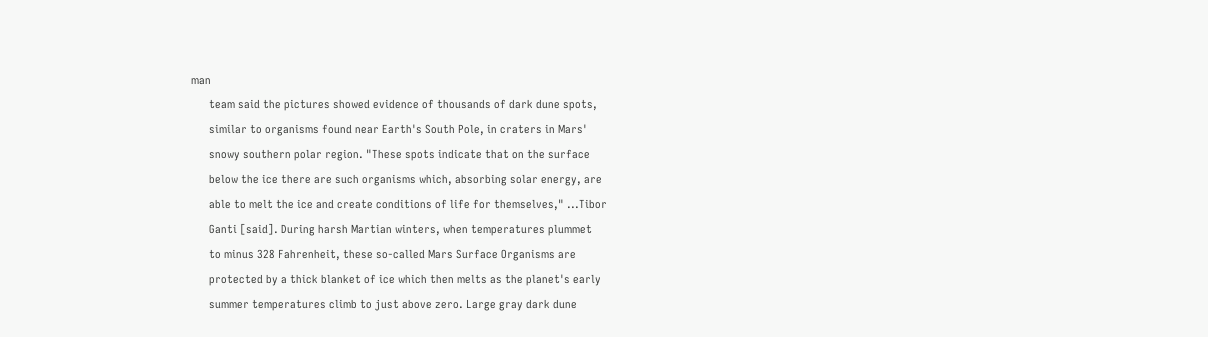man
      team said the pictures showed evidence of thousands of dark dune spots,
      similar to organisms found near Earth's South Pole, in craters in Mars'
      snowy southern polar region. "These spots indicate that on the surface
      below the ice there are such organisms which, absorbing solar energy, are
      able to melt the ice and create conditions of life for themselves," ...Tibor
      Ganti [said]. During harsh Martian winters, when temperatures plummet
      to minus 328 Fahrenheit, these so-called Mars Surface Organisms are
      protected by a thick blanket of ice which then melts as the planet's early
      summer temperatures climb to just above zero. Large gray dark dune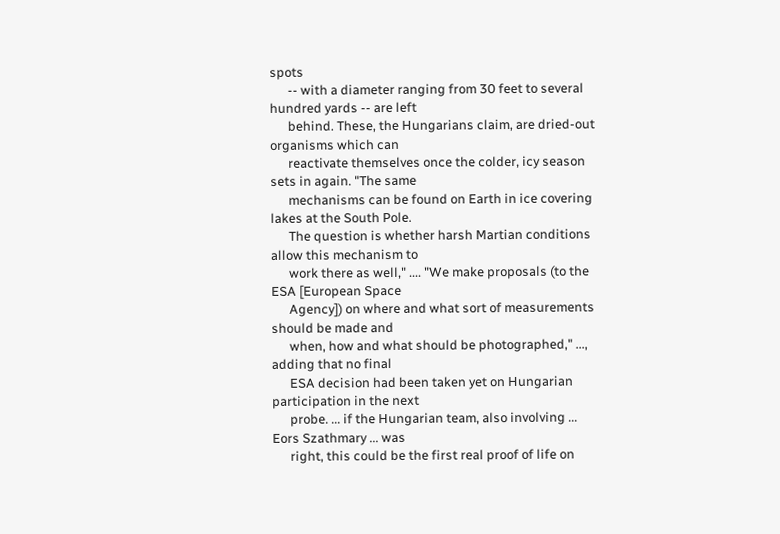spots
      -- with a diameter ranging from 30 feet to several hundred yards -- are left
      behind. These, the Hungarians claim, are dried-out organisms which can
      reactivate themselves once the colder, icy season sets in again. "The same
      mechanisms can be found on Earth in ice covering lakes at the South Pole.
      The question is whether harsh Martian conditions allow this mechanism to
      work there as well," .... "We make proposals (to the ESA [European Space
      Agency]) on where and what sort of measurements should be made and
      when, how and what should be photographed," ..., adding that no final
      ESA decision had been taken yet on Hungarian participation in the next
      probe. ... if the Hungarian team, also involving ... Eors Szathmary ... was
      right, this could be the first real proof of life on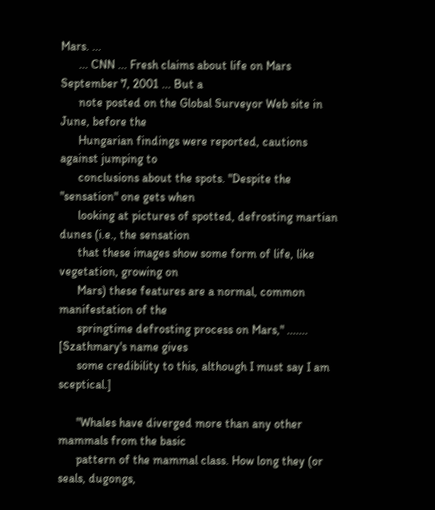Mars. ...
      ... CNN ... Fresh claims about life on Mars September 7, 2001 ... But a
      note posted on the Global Surveyor Web site in June, before the
      Hungarian findings were reported, cautions against jumping to
      conclusions about the spots. "Despite the "sensation" one gets when
      looking at pictures of spotted, defrosting martian dunes (i.e., the sensation
      that these images show some form of life, like vegetation, growing on
      Mars) these features are a normal, common manifestation of the
      springtime defrosting process on Mars," ....... [Szathmary's name gives
      some credibility to this, although I must say I am sceptical.]

      "Whales have diverged more than any other mammals from the basic
      pattern of the mammal class. How long they (or seals, dugongs,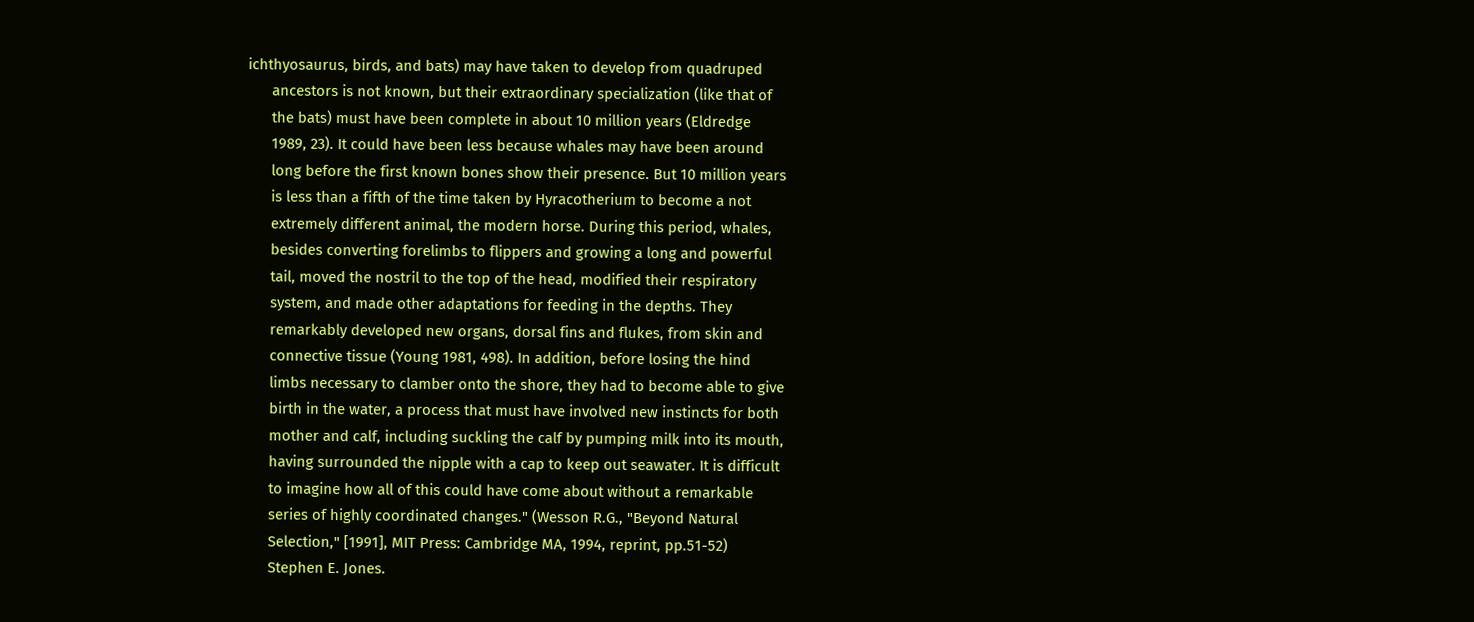ichthyosaurus, birds, and bats) may have taken to develop from quadruped
      ancestors is not known, but their extraordinary specialization (like that of
      the bats) must have been complete in about 10 million years (Eldredge
      1989, 23). It could have been less because whales may have been around
      long before the first known bones show their presence. But 10 million years
      is less than a fifth of the time taken by Hyracotherium to become a not
      extremely different animal, the modern horse. During this period, whales,
      besides converting forelimbs to flippers and growing a long and powerful
      tail, moved the nostril to the top of the head, modified their respiratory
      system, and made other adaptations for feeding in the depths. They
      remarkably developed new organs, dorsal fins and flukes, from skin and
      connective tissue (Young 1981, 498). In addition, before losing the hind
      limbs necessary to clamber onto the shore, they had to become able to give
      birth in the water, a process that must have involved new instincts for both
      mother and calf, including suckling the calf by pumping milk into its mouth,
      having surrounded the nipple with a cap to keep out seawater. It is difficult
      to imagine how all of this could have come about without a remarkable
      series of highly coordinated changes." (Wesson R.G., "Beyond Natural
      Selection," [1991], MIT Press: Cambridge MA, 1994, reprint, pp.51-52)
      Stephen E. Jones.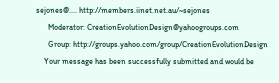sejones@.... http://members.iinet.net.au/~sejones
      Moderator: CreationEvolutionDesign@yahoogroups.com
      Group: http://groups.yahoo.com/group/CreationEvolutionDesign
    Your message has been successfully submitted and would be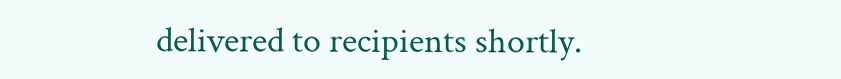delivered to recipients shortly.